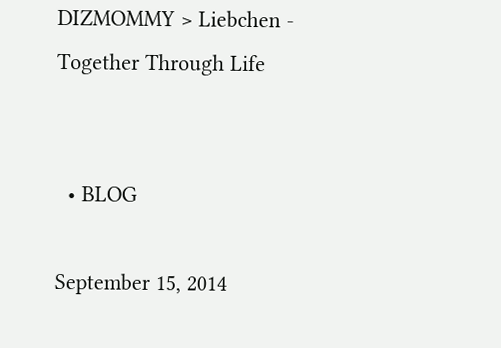DIZMOMMY > Liebchen - Together Through Life


  • BLOG

September 15, 2014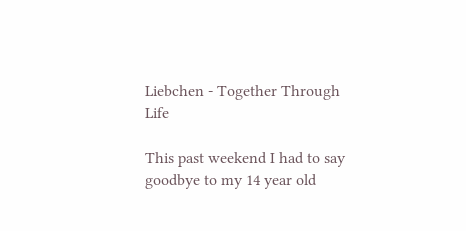Liebchen - Together Through Life

This past weekend I had to say goodbye to my 14 year old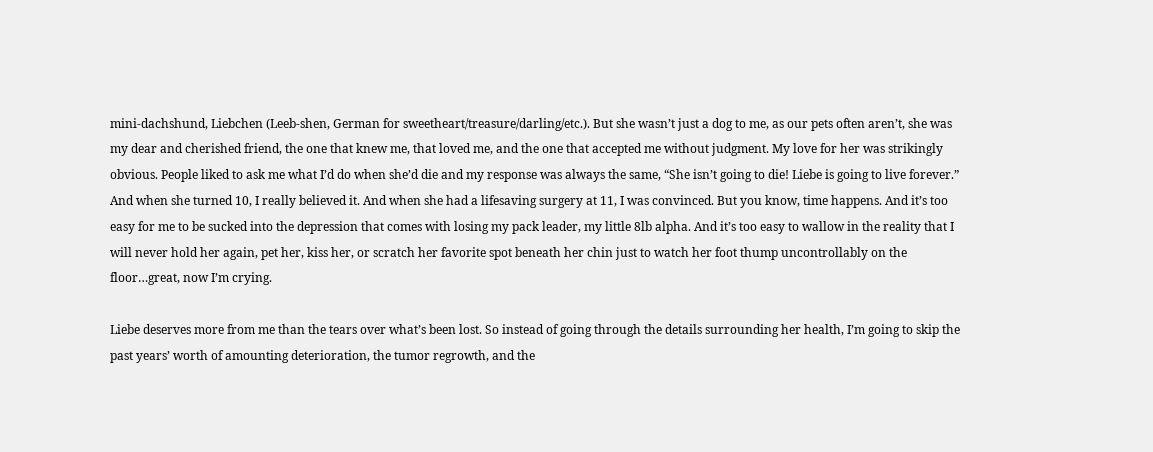mini-dachshund, Liebchen (Leeb-shen, German for sweetheart/treasure/darling/etc.). But she wasn’t just a dog to me, as our pets often aren’t, she was my dear and cherished friend, the one that knew me, that loved me, and the one that accepted me without judgment. My love for her was strikingly obvious. People liked to ask me what I’d do when she’d die and my response was always the same, “She isn’t going to die! Liebe is going to live forever.” And when she turned 10, I really believed it. And when she had a lifesaving surgery at 11, I was convinced. But you know, time happens. And it’s too easy for me to be sucked into the depression that comes with losing my pack leader, my little 8lb alpha. And it’s too easy to wallow in the reality that I will never hold her again, pet her, kiss her, or scratch her favorite spot beneath her chin just to watch her foot thump uncontrollably on the floor…great, now I’m crying.

Liebe deserves more from me than the tears over what’s been lost. So instead of going through the details surrounding her health, I’m going to skip the past years’ worth of amounting deterioration, the tumor regrowth, and the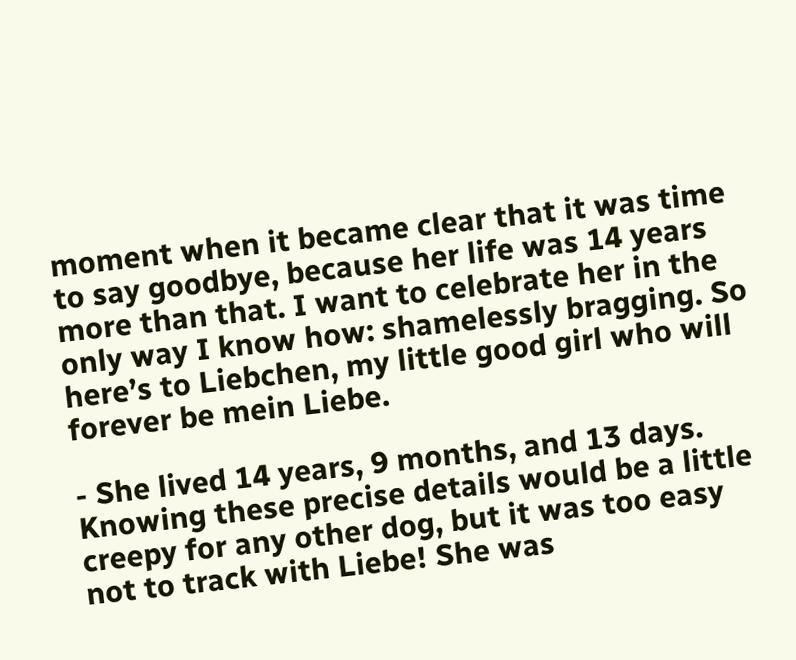moment when it became clear that it was time to say goodbye, because her life was 14 years more than that. I want to celebrate her in the only way I know how: shamelessly bragging. So here’s to Liebchen, my little good girl who will forever be mein Liebe.

- She lived 14 years, 9 months, and 13 days. Knowing these precise details would be a little creepy for any other dog, but it was too easy not to track with Liebe! She was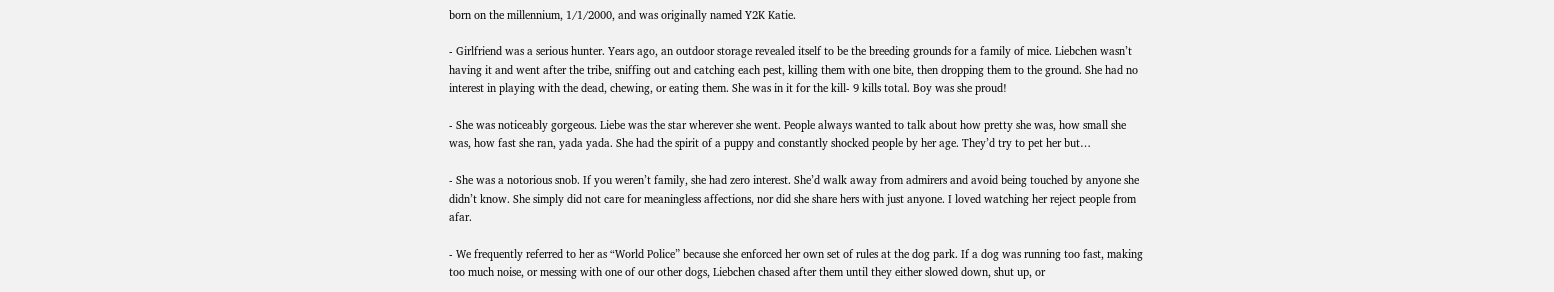born on the millennium, 1/1/2000, and was originally named Y2K Katie.

- Girlfriend was a serious hunter. Years ago, an outdoor storage revealed itself to be the breeding grounds for a family of mice. Liebchen wasn’t having it and went after the tribe, sniffing out and catching each pest, killing them with one bite, then dropping them to the ground. She had no interest in playing with the dead, chewing, or eating them. She was in it for the kill- 9 kills total. Boy was she proud!

- She was noticeably gorgeous. Liebe was the star wherever she went. People always wanted to talk about how pretty she was, how small she was, how fast she ran, yada yada. She had the spirit of a puppy and constantly shocked people by her age. They’d try to pet her but…

- She was a notorious snob. If you weren’t family, she had zero interest. She’d walk away from admirers and avoid being touched by anyone she didn’t know. She simply did not care for meaningless affections, nor did she share hers with just anyone. I loved watching her reject people from afar.

- We frequently referred to her as “World Police” because she enforced her own set of rules at the dog park. If a dog was running too fast, making too much noise, or messing with one of our other dogs, Liebchen chased after them until they either slowed down, shut up, or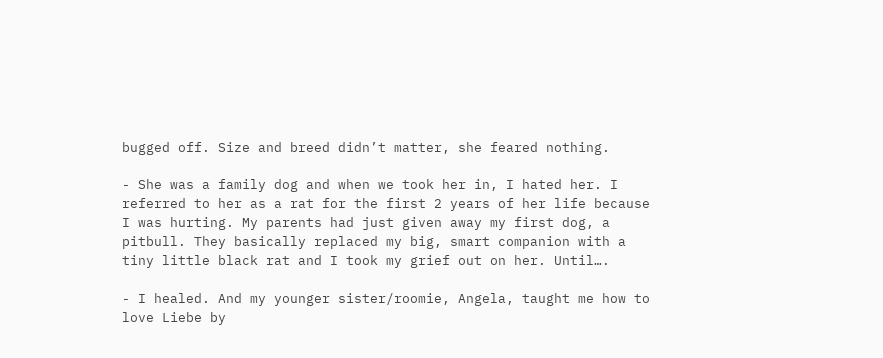bugged off. Size and breed didn’t matter, she feared nothing.

- She was a family dog and when we took her in, I hated her. I referred to her as a rat for the first 2 years of her life because I was hurting. My parents had just given away my first dog, a pitbull. They basically replaced my big, smart companion with a tiny little black rat and I took my grief out on her. Until….

- I healed. And my younger sister/roomie, Angela, taught me how to love Liebe by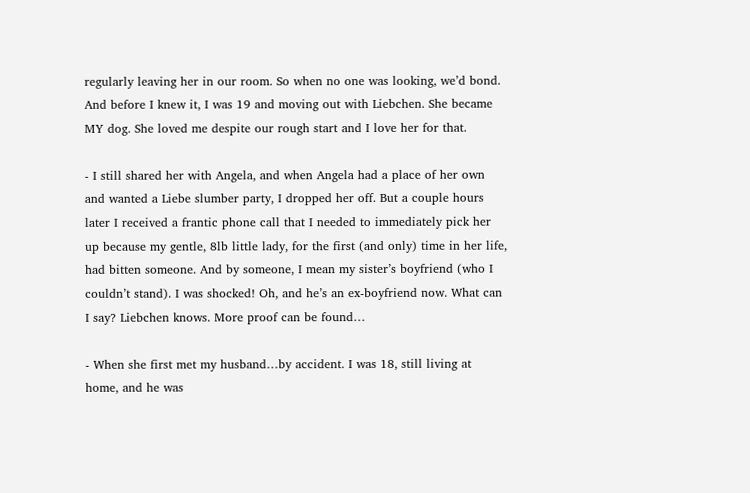regularly leaving her in our room. So when no one was looking, we’d bond. And before I knew it, I was 19 and moving out with Liebchen. She became MY dog. She loved me despite our rough start and I love her for that.

- I still shared her with Angela, and when Angela had a place of her own and wanted a Liebe slumber party, I dropped her off. But a couple hours later I received a frantic phone call that I needed to immediately pick her up because my gentle, 8lb little lady, for the first (and only) time in her life, had bitten someone. And by someone, I mean my sister’s boyfriend (who I couldn’t stand). I was shocked! Oh, and he’s an ex-boyfriend now. What can I say? Liebchen knows. More proof can be found…

- When she first met my husband…by accident. I was 18, still living at home, and he was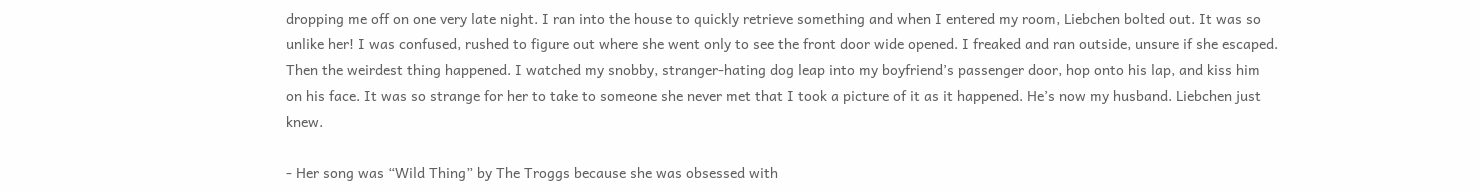dropping me off on one very late night. I ran into the house to quickly retrieve something and when I entered my room, Liebchen bolted out. It was so unlike her! I was confused, rushed to figure out where she went only to see the front door wide opened. I freaked and ran outside, unsure if she escaped. Then the weirdest thing happened. I watched my snobby, stranger-hating dog leap into my boyfriend’s passenger door, hop onto his lap, and kiss him on his face. It was so strange for her to take to someone she never met that I took a picture of it as it happened. He’s now my husband. Liebchen just knew.

- Her song was “Wild Thing” by The Troggs because she was obsessed with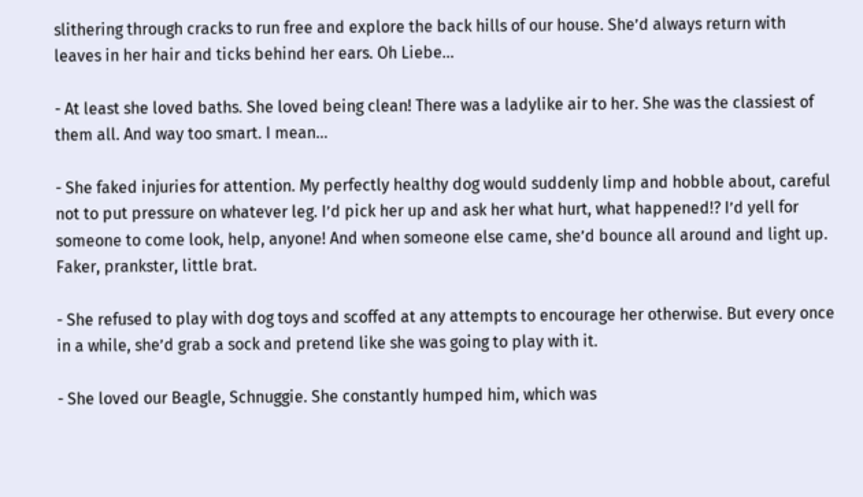slithering through cracks to run free and explore the back hills of our house. She’d always return with leaves in her hair and ticks behind her ears. Oh Liebe…

- At least she loved baths. She loved being clean! There was a ladylike air to her. She was the classiest of them all. And way too smart. I mean…

- She faked injuries for attention. My perfectly healthy dog would suddenly limp and hobble about, careful not to put pressure on whatever leg. I’d pick her up and ask her what hurt, what happened!? I’d yell for someone to come look, help, anyone! And when someone else came, she’d bounce all around and light up. Faker, prankster, little brat.

- She refused to play with dog toys and scoffed at any attempts to encourage her otherwise. But every once in a while, she’d grab a sock and pretend like she was going to play with it.

- She loved our Beagle, Schnuggie. She constantly humped him, which was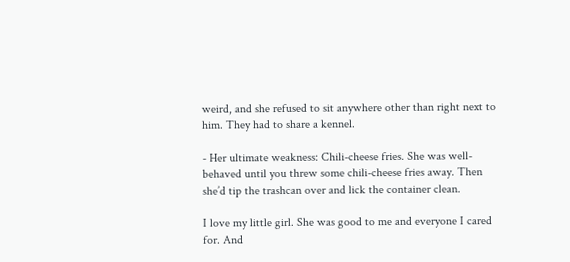weird, and she refused to sit anywhere other than right next to him. They had to share a kennel.

- Her ultimate weakness: Chili-cheese fries. She was well-behaved until you threw some chili-cheese fries away. Then she’d tip the trashcan over and lick the container clean.

I love my little girl. She was good to me and everyone I cared for. And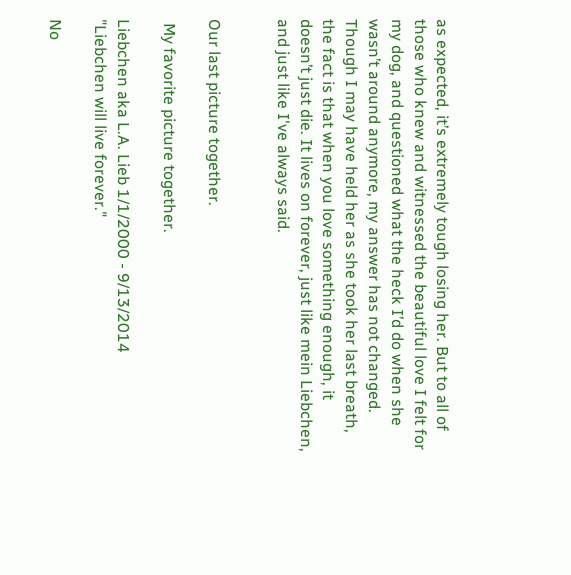as expected, it’s extremely tough losing her. But to all of those who knew and witnessed the beautiful love I felt for my dog, and questioned what the heck I’d do when she wasn’t around anymore, my answer has not changed. Though I may have held her as she took her last breath, the fact is that when you love something enough, it doesn’t just die. It lives on forever, just like mein Liebchen, and just like I've always said.


Our last picture together.

 My favorite picture together.

Liebchen aka L.A. Lieb 1/1/2000 - 9/13/2014
"Liebchen will live forever."

No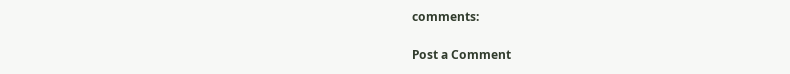comments:

Post a Comment